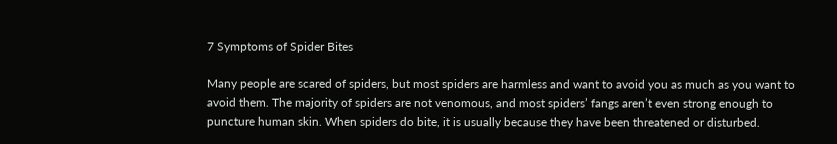7 Symptoms of Spider Bites

Many people are scared of spiders, but most spiders are harmless and want to avoid you as much as you want to avoid them. The majority of spiders are not venomous, and most spiders’ fangs aren’t even strong enough to puncture human skin. When spiders do bite, it is usually because they have been threatened or disturbed.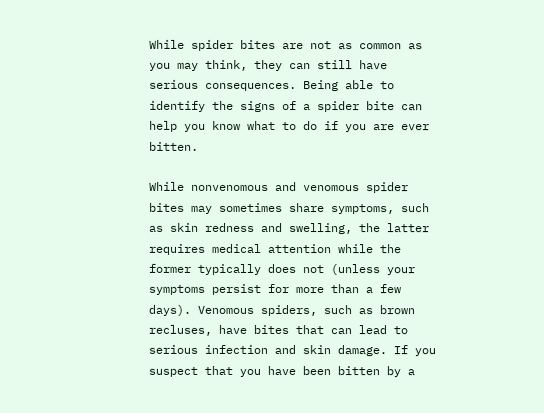While spider bites are not as common as you may think, they can still have serious consequences. Being able to identify the signs of a spider bite can help you know what to do if you are ever bitten.

While nonvenomous and venomous spider bites may sometimes share symptoms, such as skin redness and swelling, the latter requires medical attention while the former typically does not (unless your symptoms persist for more than a few days). Venomous spiders, such as brown recluses, have bites that can lead to serious infection and skin damage. If you suspect that you have been bitten by a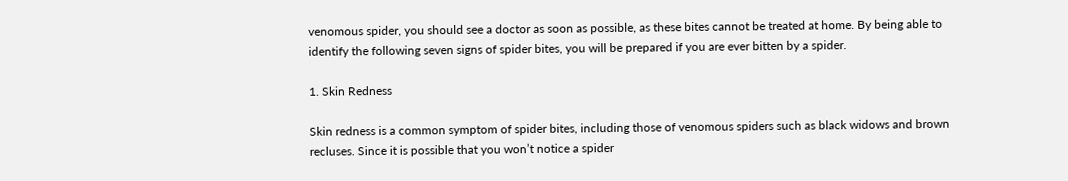venomous spider, you should see a doctor as soon as possible, as these bites cannot be treated at home. By being able to identify the following seven signs of spider bites, you will be prepared if you are ever bitten by a spider.

1. Skin Redness

Skin redness is a common symptom of spider bites, including those of venomous spiders such as black widows and brown recluses. Since it is possible that you won’t notice a spider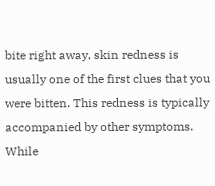bite right away, skin redness is usually one of the first clues that you were bitten. This redness is typically accompanied by other symptoms. While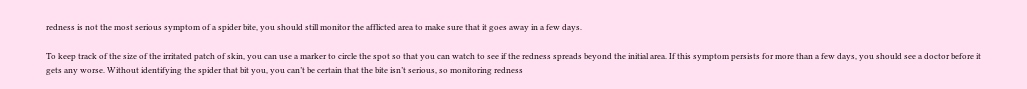redness is not the most serious symptom of a spider bite, you should still monitor the afflicted area to make sure that it goes away in a few days.

To keep track of the size of the irritated patch of skin, you can use a marker to circle the spot so that you can watch to see if the redness spreads beyond the initial area. If this symptom persists for more than a few days, you should see a doctor before it gets any worse. Without identifying the spider that bit you, you can’t be certain that the bite isn’t serious, so monitoring redness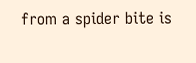from a spider bite is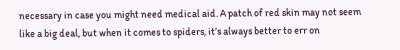necessary in case you might need medical aid. A patch of red skin may not seem like a big deal, but when it comes to spiders, it’s always better to err on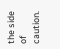the side of caution.